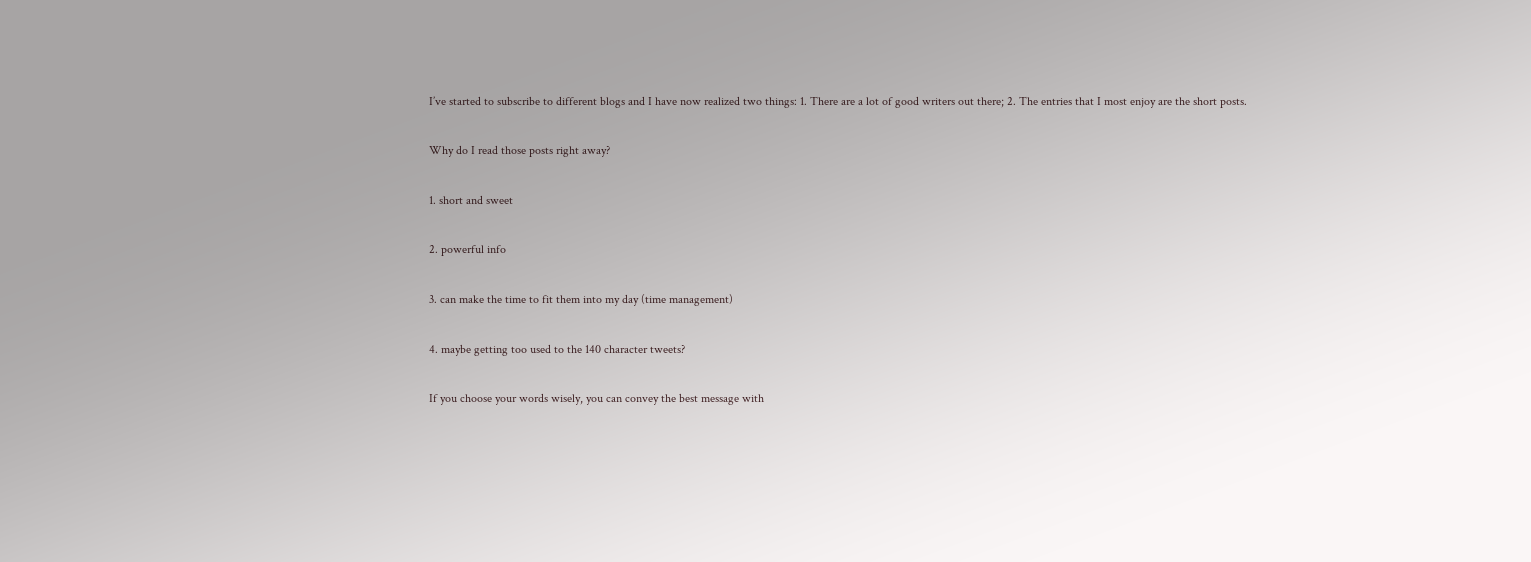I’ve started to subscribe to different blogs and I have now realized two things: 1. There are a lot of good writers out there; 2. The entries that I most enjoy are the short posts.

Why do I read those posts right away?

1. short and sweet

2. powerful info

3. can make the time to fit them into my day (time management)

4. maybe getting too used to the 140 character tweets?

If you choose your words wisely, you can convey the best message with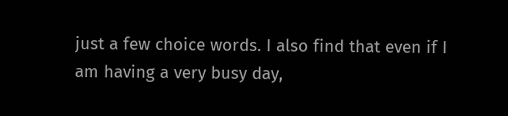just a few choice words. I also find that even if I am having a very busy day,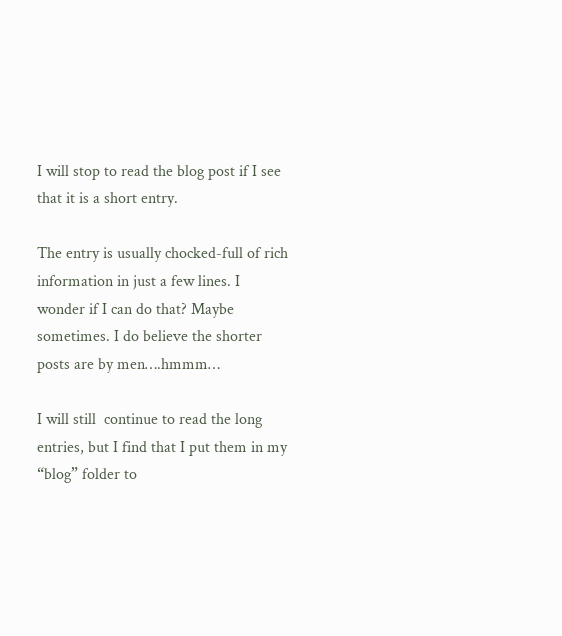I will stop to read the blog post if I see that it is a short entry.

The entry is usually chocked-full of rich information in just a few lines. I wonder if I can do that? Maybe sometimes. I do believe the shorter posts are by men….hmmm…

I will still  continue to read the long entries, but I find that I put them in my “blog” folder to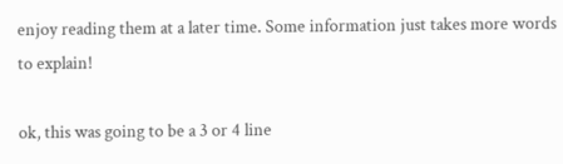enjoy reading them at a later time. Some information just takes more words to explain!

ok, this was going to be a 3 or 4 line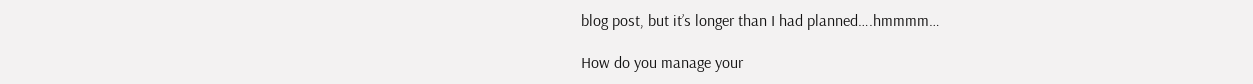blog post, but it’s longer than I had planned….hmmmm…

How do you manage your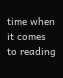time when it comes to reading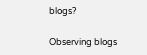blogs?

Observing blogs